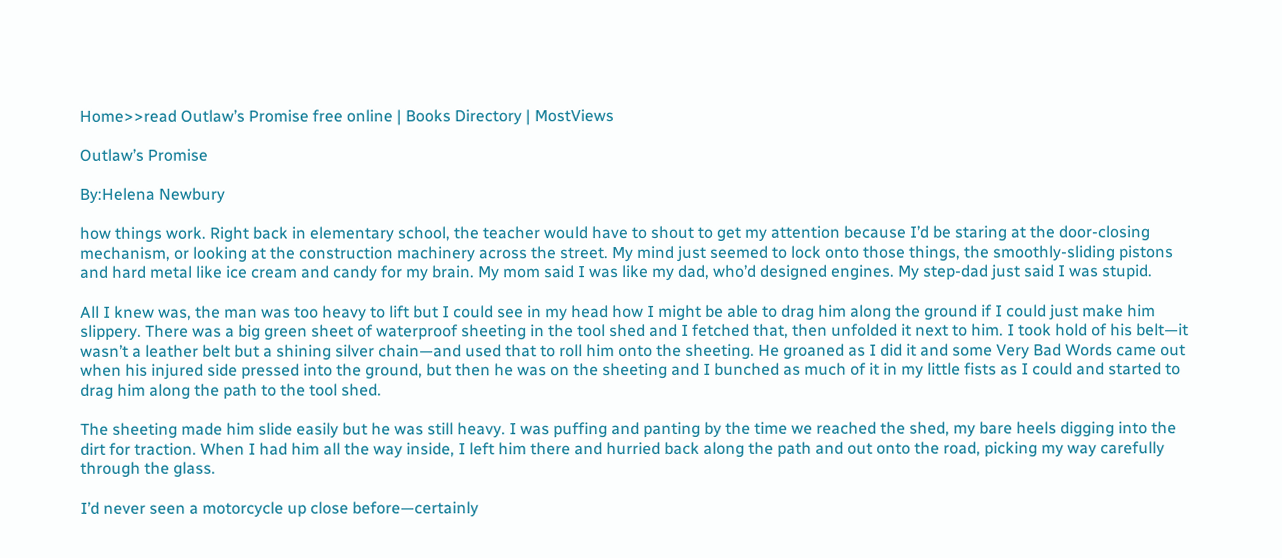Home>>read Outlaw’s Promise free online | Books Directory | MostViews

Outlaw’s Promise

By:Helena Newbury

how things work. Right back in elementary school, the teacher would have to shout to get my attention because I’d be staring at the door-closing mechanism, or looking at the construction machinery across the street. My mind just seemed to lock onto those things, the smoothly-sliding pistons and hard metal like ice cream and candy for my brain. My mom said I was like my dad, who’d designed engines. My step-dad just said I was stupid.

All I knew was, the man was too heavy to lift but I could see in my head how I might be able to drag him along the ground if I could just make him slippery. There was a big green sheet of waterproof sheeting in the tool shed and I fetched that, then unfolded it next to him. I took hold of his belt—it wasn’t a leather belt but a shining silver chain—and used that to roll him onto the sheeting. He groaned as I did it and some Very Bad Words came out when his injured side pressed into the ground, but then he was on the sheeting and I bunched as much of it in my little fists as I could and started to drag him along the path to the tool shed.

The sheeting made him slide easily but he was still heavy. I was puffing and panting by the time we reached the shed, my bare heels digging into the dirt for traction. When I had him all the way inside, I left him there and hurried back along the path and out onto the road, picking my way carefully through the glass.

I’d never seen a motorcycle up close before—certainly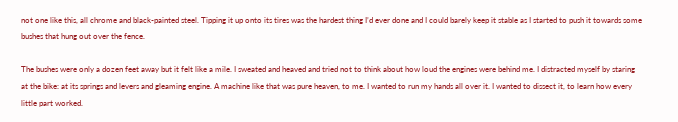not one like this, all chrome and black-painted steel. Tipping it up onto its tires was the hardest thing I’d ever done and I could barely keep it stable as I started to push it towards some bushes that hung out over the fence.

The bushes were only a dozen feet away but it felt like a mile. I sweated and heaved and tried not to think about how loud the engines were behind me. I distracted myself by staring at the bike: at its springs and levers and gleaming engine. A machine like that was pure heaven, to me. I wanted to run my hands all over it. I wanted to dissect it, to learn how every little part worked.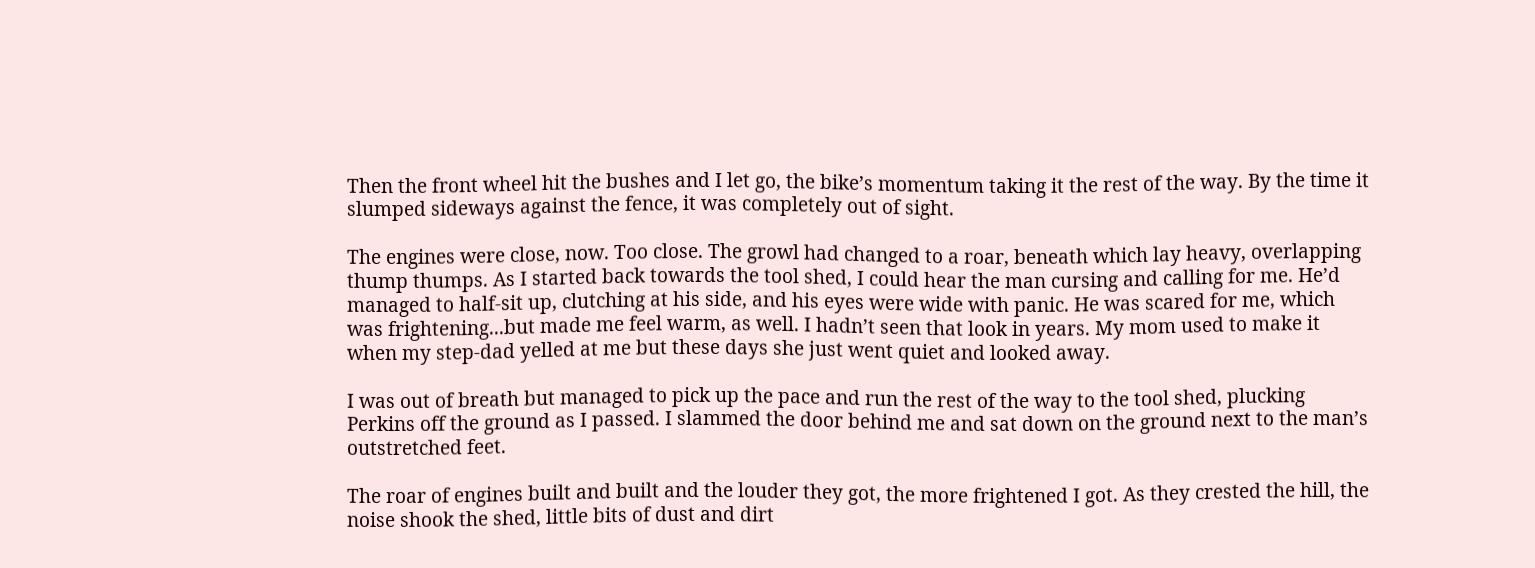Then the front wheel hit the bushes and I let go, the bike’s momentum taking it the rest of the way. By the time it slumped sideways against the fence, it was completely out of sight.

The engines were close, now. Too close. The growl had changed to a roar, beneath which lay heavy, overlapping thump thumps. As I started back towards the tool shed, I could hear the man cursing and calling for me. He’d managed to half-sit up, clutching at his side, and his eyes were wide with panic. He was scared for me, which was frightening...but made me feel warm, as well. I hadn’t seen that look in years. My mom used to make it when my step-dad yelled at me but these days she just went quiet and looked away.

I was out of breath but managed to pick up the pace and run the rest of the way to the tool shed, plucking Perkins off the ground as I passed. I slammed the door behind me and sat down on the ground next to the man’s outstretched feet.

The roar of engines built and built and the louder they got, the more frightened I got. As they crested the hill, the noise shook the shed, little bits of dust and dirt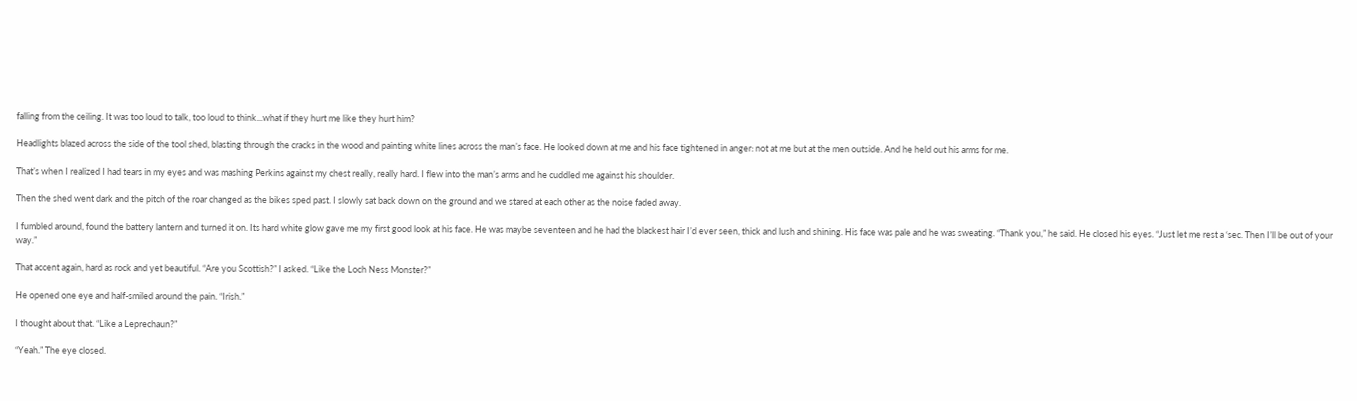falling from the ceiling. It was too loud to talk, too loud to think...what if they hurt me like they hurt him?

Headlights blazed across the side of the tool shed, blasting through the cracks in the wood and painting white lines across the man’s face. He looked down at me and his face tightened in anger: not at me but at the men outside. And he held out his arms for me.

That’s when I realized I had tears in my eyes and was mashing Perkins against my chest really, really hard. I flew into the man’s arms and he cuddled me against his shoulder.

Then the shed went dark and the pitch of the roar changed as the bikes sped past. I slowly sat back down on the ground and we stared at each other as the noise faded away.

I fumbled around, found the battery lantern and turned it on. Its hard white glow gave me my first good look at his face. He was maybe seventeen and he had the blackest hair I’d ever seen, thick and lush and shining. His face was pale and he was sweating. “Thank you,” he said. He closed his eyes. “Just let me rest a ‘sec. Then I’ll be out of your way.”

That accent again, hard as rock and yet beautiful. “Are you Scottish?” I asked. “Like the Loch Ness Monster?”

He opened one eye and half-smiled around the pain. “Irish.”

I thought about that. “Like a Leprechaun?”

“Yeah.” The eye closed.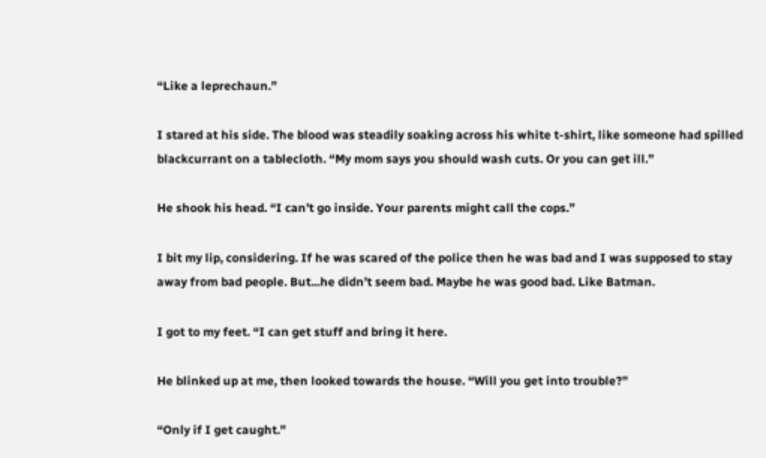“Like a leprechaun.”

I stared at his side. The blood was steadily soaking across his white t-shirt, like someone had spilled blackcurrant on a tablecloth. “My mom says you should wash cuts. Or you can get ill.”

He shook his head. “I can’t go inside. Your parents might call the cops.”

I bit my lip, considering. If he was scared of the police then he was bad and I was supposed to stay away from bad people. But...he didn’t seem bad. Maybe he was good bad. Like Batman.

I got to my feet. “I can get stuff and bring it here.

He blinked up at me, then looked towards the house. “Will you get into trouble?”

“Only if I get caught.”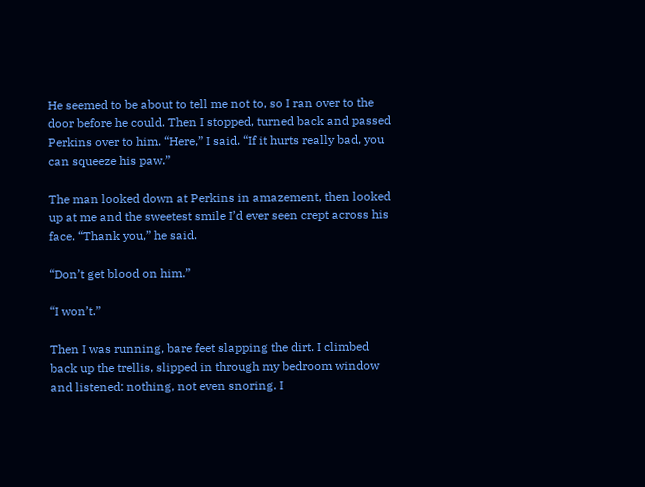He seemed to be about to tell me not to, so I ran over to the door before he could. Then I stopped, turned back and passed Perkins over to him. “Here,” I said. “If it hurts really bad, you can squeeze his paw.”

The man looked down at Perkins in amazement, then looked up at me and the sweetest smile I’d ever seen crept across his face. “Thank you,” he said.

“Don’t get blood on him.”

“I won’t.”

Then I was running, bare feet slapping the dirt. I climbed back up the trellis, slipped in through my bedroom window and listened: nothing, not even snoring. I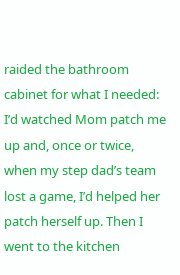raided the bathroom cabinet for what I needed: I’d watched Mom patch me up and, once or twice, when my step dad’s team lost a game, I’d helped her patch herself up. Then I went to the kitchen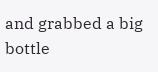and grabbed a big bottle